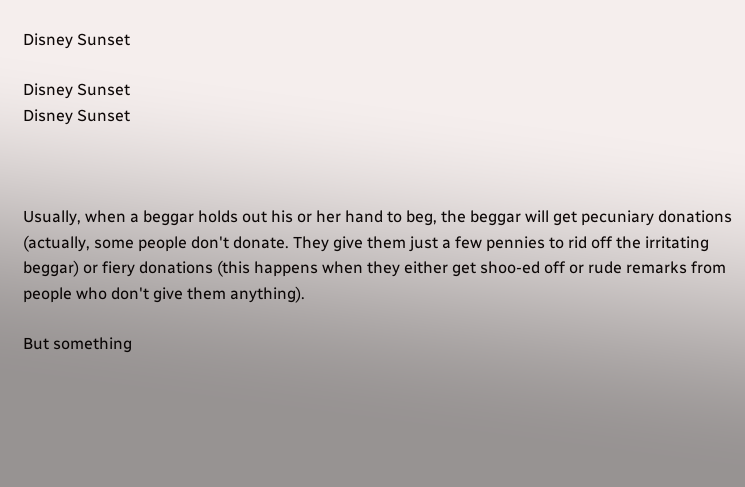Disney Sunset

Disney Sunset
Disney Sunset



Usually, when a beggar holds out his or her hand to beg, the beggar will get pecuniary donations (actually, some people don't donate. They give them just a few pennies to rid off the irritating beggar) or fiery donations (this happens when they either get shoo-ed off or rude remarks from people who don't give them anything).

But something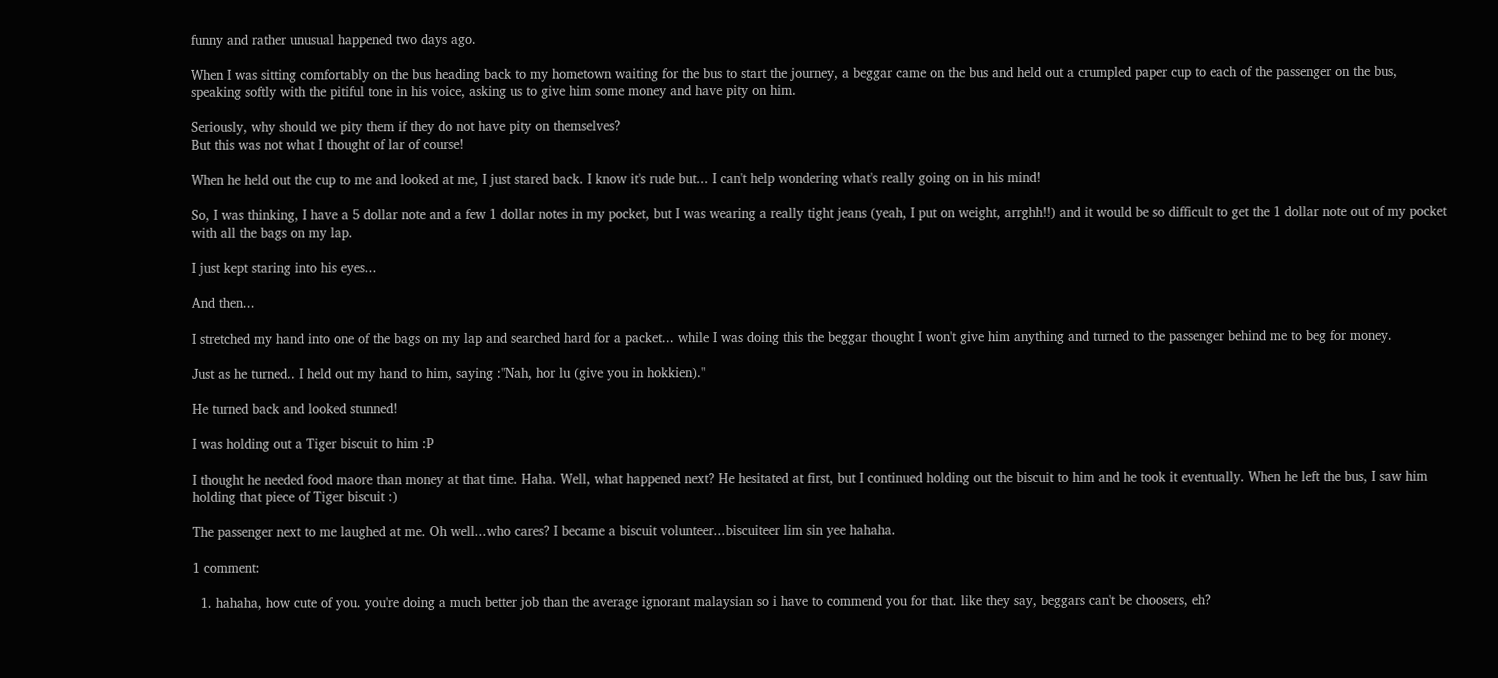funny and rather unusual happened two days ago.

When I was sitting comfortably on the bus heading back to my hometown waiting for the bus to start the journey, a beggar came on the bus and held out a crumpled paper cup to each of the passenger on the bus, speaking softly with the pitiful tone in his voice, asking us to give him some money and have pity on him.

Seriously, why should we pity them if they do not have pity on themselves?
But this was not what I thought of lar of course!

When he held out the cup to me and looked at me, I just stared back. I know it's rude but... I can't help wondering what's really going on in his mind!

So, I was thinking, I have a 5 dollar note and a few 1 dollar notes in my pocket, but I was wearing a really tight jeans (yeah, I put on weight, arrghh!!) and it would be so difficult to get the 1 dollar note out of my pocket with all the bags on my lap.

I just kept staring into his eyes...

And then...

I stretched my hand into one of the bags on my lap and searched hard for a packet... while I was doing this the beggar thought I won't give him anything and turned to the passenger behind me to beg for money.

Just as he turned.. I held out my hand to him, saying :"Nah, hor lu (give you in hokkien)."

He turned back and looked stunned!

I was holding out a Tiger biscuit to him :P

I thought he needed food maore than money at that time. Haha. Well, what happened next? He hesitated at first, but I continued holding out the biscuit to him and he took it eventually. When he left the bus, I saw him holding that piece of Tiger biscuit :)

The passenger next to me laughed at me. Oh well...who cares? I became a biscuit volunteer...biscuiteer lim sin yee hahaha.

1 comment:

  1. hahaha, how cute of you. you're doing a much better job than the average ignorant malaysian so i have to commend you for that. like they say, beggars can't be choosers, eh?